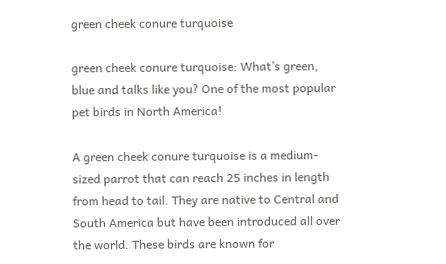green cheek conure turquoise

green cheek conure turquoise: What’s green, blue and talks like you? One of the most popular pet birds in North America!

A green cheek conure turquoise is a medium-sized parrot that can reach 25 inches in length from head to tail. They are native to Central and South America but have been introduced all over the world. These birds are known for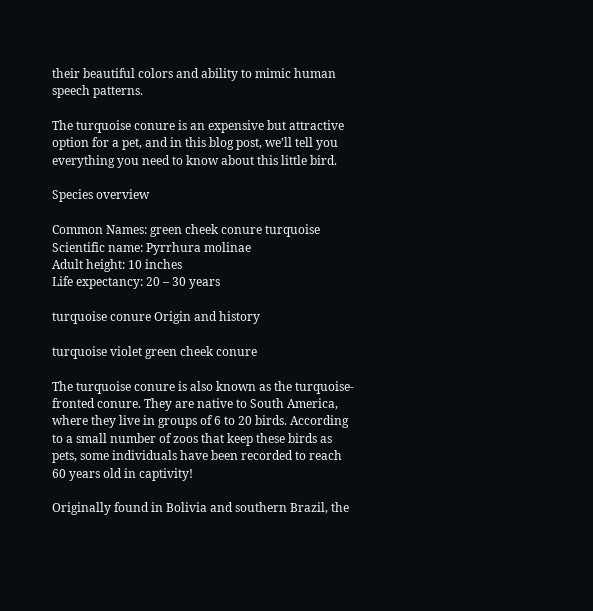their beautiful colors and ability to mimic human speech patterns.

The turquoise conure is an expensive but attractive option for a pet, and in this blog post, we’ll tell you everything you need to know about this little bird.

Species overview

Common Names: green cheek conure turquoise
Scientific name: Pyrrhura molinae
Adult height: 10 inches
Life expectancy: 20 – 30 years

turquoise conure Origin and history

turquoise violet green cheek conure

The turquoise conure is also known as the turquoise-fronted conure. They are native to South America, where they live in groups of 6 to 20 birds. According to a small number of zoos that keep these birds as pets, some individuals have been recorded to reach 60 years old in captivity!

Originally found in Bolivia and southern Brazil, the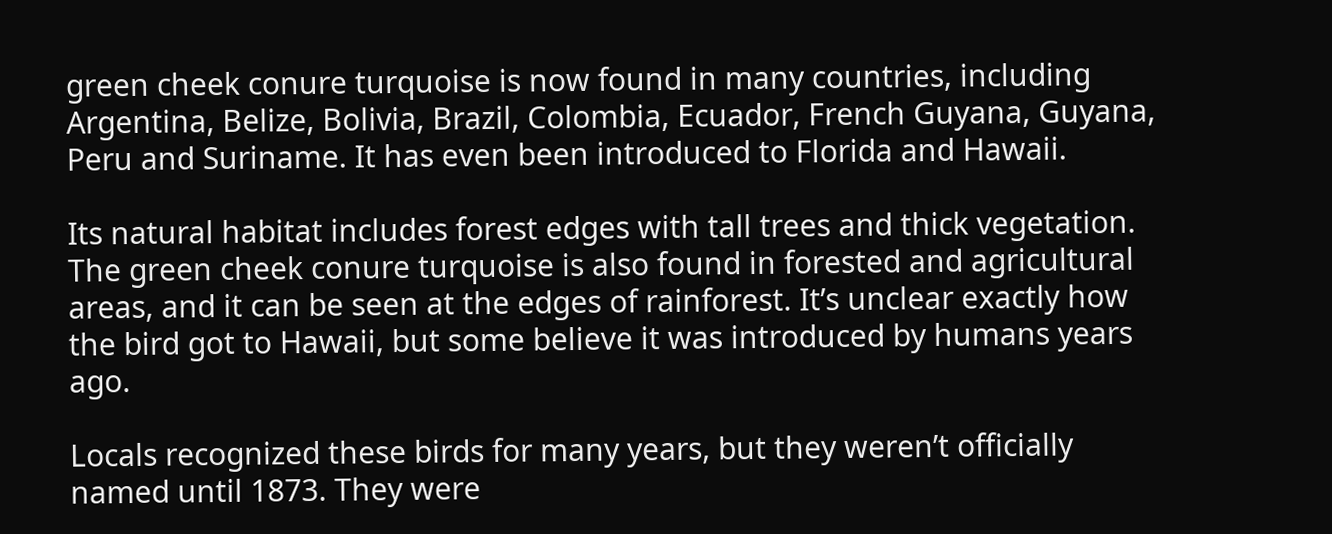green cheek conure turquoise is now found in many countries, including Argentina, Belize, Bolivia, Brazil, Colombia, Ecuador, French Guyana, Guyana, Peru and Suriname. It has even been introduced to Florida and Hawaii.

Its natural habitat includes forest edges with tall trees and thick vegetation. The green cheek conure turquoise is also found in forested and agricultural areas, and it can be seen at the edges of rainforest. It’s unclear exactly how the bird got to Hawaii, but some believe it was introduced by humans years ago.

Locals recognized these birds for many years, but they weren’t officially named until 1873. They were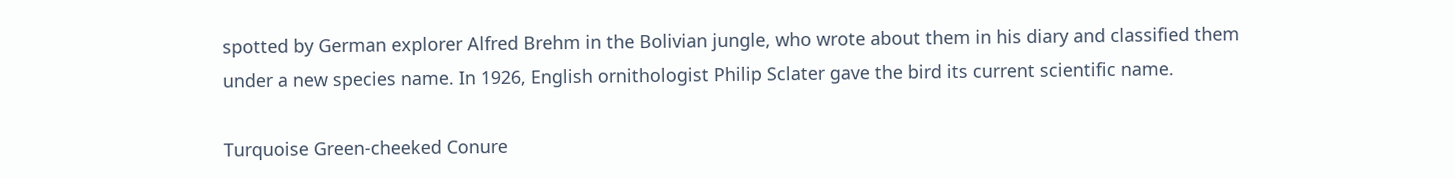spotted by German explorer Alfred Brehm in the Bolivian jungle, who wrote about them in his diary and classified them under a new species name. In 1926, English ornithologist Philip Sclater gave the bird its current scientific name.

Turquoise Green-cheeked Conure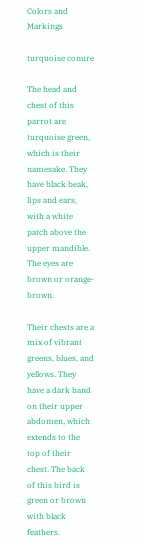Colors and Markings

turquoise conure

The head and chest of this parrot are turquoise green, which is their namesake. They have black beak, lips and ears, with a white patch above the upper mandible. The eyes are brown or orange-brown.

Their chests are a mix of vibrant greens, blues, and yellows. They have a dark band on their upper abdomen, which extends to the top of their chest. The back of this bird is green or brown with black feathers.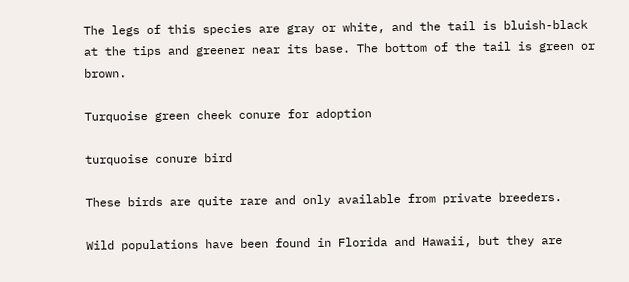The legs of this species are gray or white, and the tail is bluish-black at the tips and greener near its base. The bottom of the tail is green or brown.

Turquoise green cheek conure for adoption

turquoise conure bird

These birds are quite rare and only available from private breeders.

Wild populations have been found in Florida and Hawaii, but they are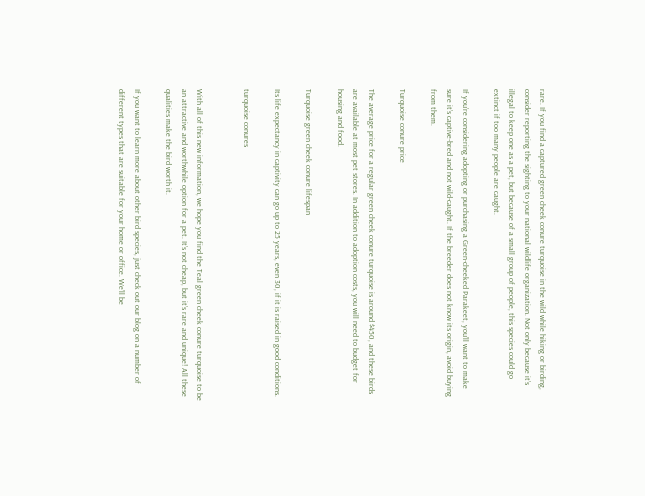rare. If you find a captured green cheek conure turquoise in the wild while hiking or birding, consider reporting the sighting to your national wildlife organization. Not only because it’s illegal to keep one as a pet, but because of a small group of people, this species could go extinct if too many people are caught.

If you’re considering adopting or purchasing a Green-cheeked Parakeet, you’ll want to make sure it’s captive-bred and not wild-caught. If the breeder does not know its origin, avoid buying from them.

Turquoise conure price

The average price for a regular green cheek conure turquoise is around $450, and these birds are available at most pet stores. In addition to adoption costs, you will need to budget for housing and food.

Turquoise green cheek conure lifespan

Its life expectancy in captivity can go up to 25 years, even 30, if it is raised in good conditions.

turquoise conures


With all of this new information, we hope you find the Teal green cheek conure turquoise to be an attractive and worthwhile option for a pet. It’s not cheap, but it’s rare and unique! All these qualities make the bird worth it.

If you want to learn more about other bird species, just check out our blog on a number of different types that are suitable for your home or office. We’ll be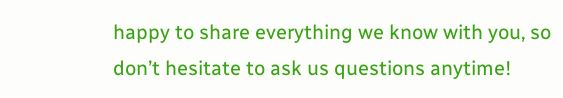happy to share everything we know with you, so don’t hesitate to ask us questions anytime!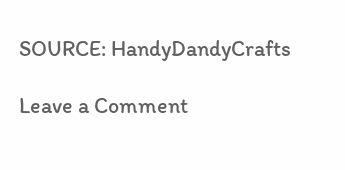SOURCE: HandyDandyCrafts

Leave a Comment